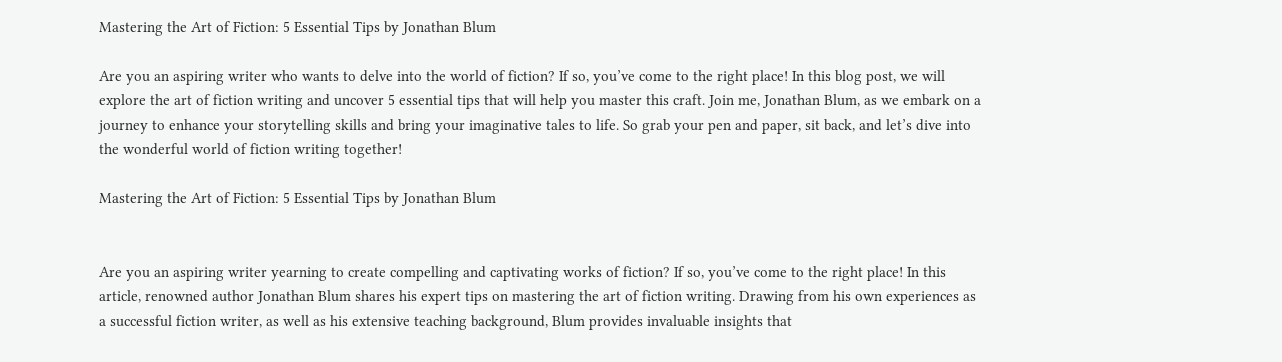Mastering the Art of Fiction: 5 Essential Tips by Jonathan Blum

Are you an aspiring writer who wants to delve into the world of fiction? If so, you’ve come to the right place! In this blog post, we will explore the art of fiction writing and uncover 5 essential tips that will help you master this craft. Join me, Jonathan Blum, as we embark on a journey to enhance your storytelling skills and bring your imaginative tales to life. So grab your pen and paper, sit back, and let’s dive into the wonderful world of fiction writing together!

Mastering the Art of Fiction: 5 Essential Tips by Jonathan Blum


Are you an aspiring writer yearning to create compelling and captivating works of fiction? If so, you’ve come to the right place! In this article, renowned author Jonathan Blum shares his expert tips on mastering the art of fiction writing. Drawing from his own experiences as a successful fiction writer, as well as his extensive teaching background, Blum provides invaluable insights that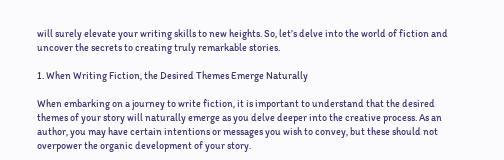will surely elevate your writing skills to new heights. So, let’s delve into the world of fiction and uncover the secrets to creating truly remarkable stories.

1. When Writing Fiction, the Desired Themes Emerge Naturally

When embarking on a journey to write fiction, it is important to understand that the desired themes of your story will naturally emerge as you delve deeper into the creative process. As an author, you may have certain intentions or messages you wish to convey, but these should not overpower the organic development of your story.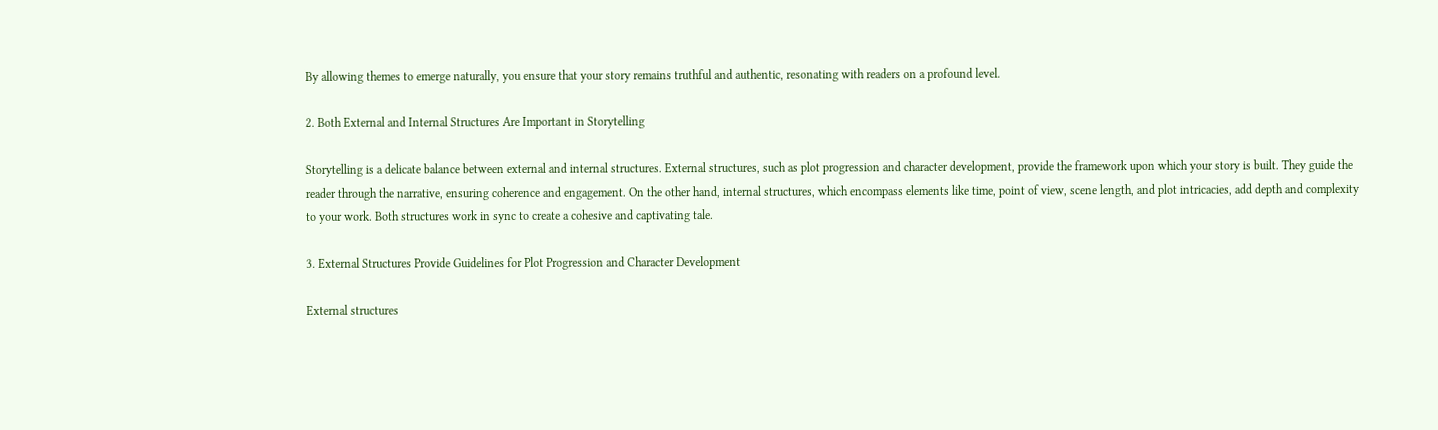By allowing themes to emerge naturally, you ensure that your story remains truthful and authentic, resonating with readers on a profound level.

2. Both External and Internal Structures Are Important in Storytelling

Storytelling is a delicate balance between external and internal structures. External structures, such as plot progression and character development, provide the framework upon which your story is built. They guide the reader through the narrative, ensuring coherence and engagement. On the other hand, internal structures, which encompass elements like time, point of view, scene length, and plot intricacies, add depth and complexity to your work. Both structures work in sync to create a cohesive and captivating tale.

3. External Structures Provide Guidelines for Plot Progression and Character Development

External structures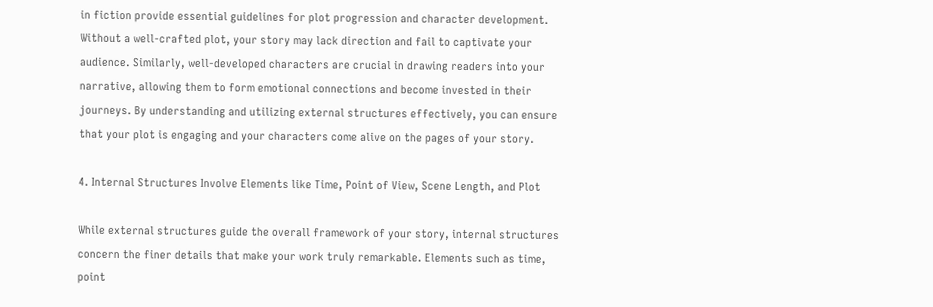in fiction provide essential guidelines for plot progression and character development. Without a well-crafted plot, your story may lack direction and fail to captivate your audience. Similarly, well-developed characters are crucial in drawing readers into your narrative, allowing them to form emotional connections and become invested in their journeys. By understanding and utilizing external structures effectively, you can ensure that your plot is engaging and your characters come alive on the pages of your story.

4. Internal Structures Involve Elements like Time, Point of View, Scene Length, and Plot

While external structures guide the overall framework of your story, internal structures concern the finer details that make your work truly remarkable. Elements such as time, point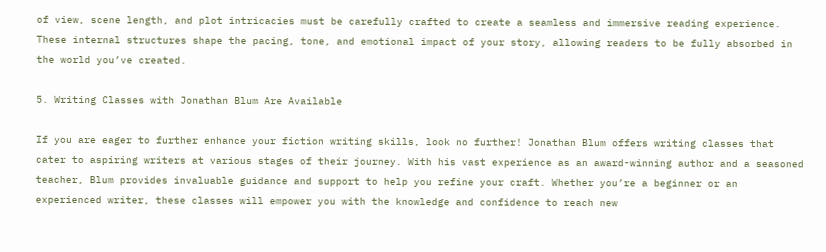of view, scene length, and plot intricacies must be carefully crafted to create a seamless and immersive reading experience. These internal structures shape the pacing, tone, and emotional impact of your story, allowing readers to be fully absorbed in the world you’ve created.

5. Writing Classes with Jonathan Blum Are Available

If you are eager to further enhance your fiction writing skills, look no further! Jonathan Blum offers writing classes that cater to aspiring writers at various stages of their journey. With his vast experience as an award-winning author and a seasoned teacher, Blum provides invaluable guidance and support to help you refine your craft. Whether you’re a beginner or an experienced writer, these classes will empower you with the knowledge and confidence to reach new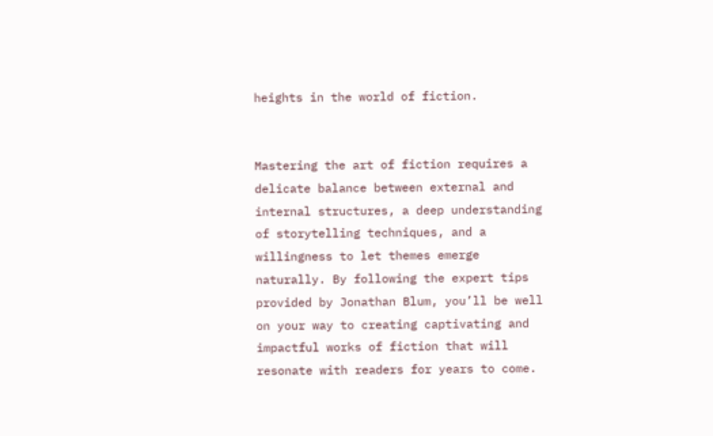heights in the world of fiction.


Mastering the art of fiction requires a delicate balance between external and internal structures, a deep understanding of storytelling techniques, and a willingness to let themes emerge naturally. By following the expert tips provided by Jonathan Blum, you’ll be well on your way to creating captivating and impactful works of fiction that will resonate with readers for years to come.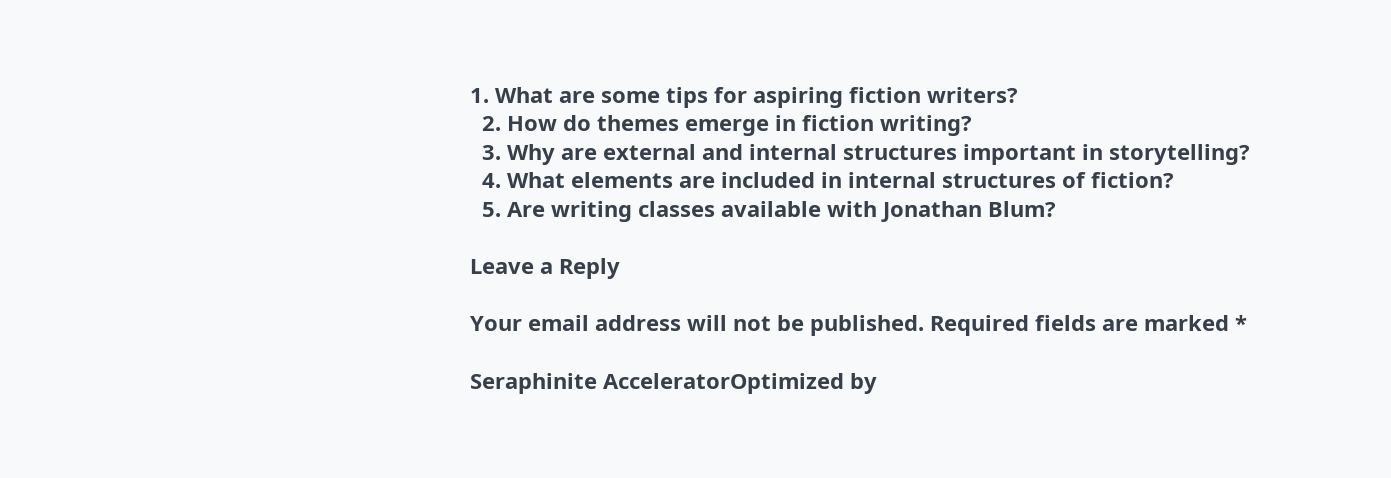1. What are some tips for aspiring fiction writers?
  2. How do themes emerge in fiction writing?
  3. Why are external and internal structures important in storytelling?
  4. What elements are included in internal structures of fiction?
  5. Are writing classes available with Jonathan Blum?

Leave a Reply

Your email address will not be published. Required fields are marked *

Seraphinite AcceleratorOptimized by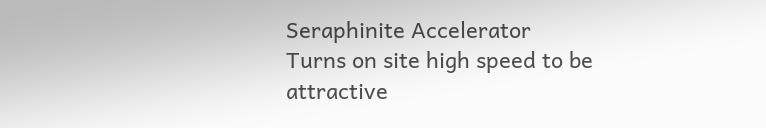Seraphinite Accelerator
Turns on site high speed to be attractive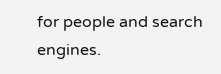for people and search engines.